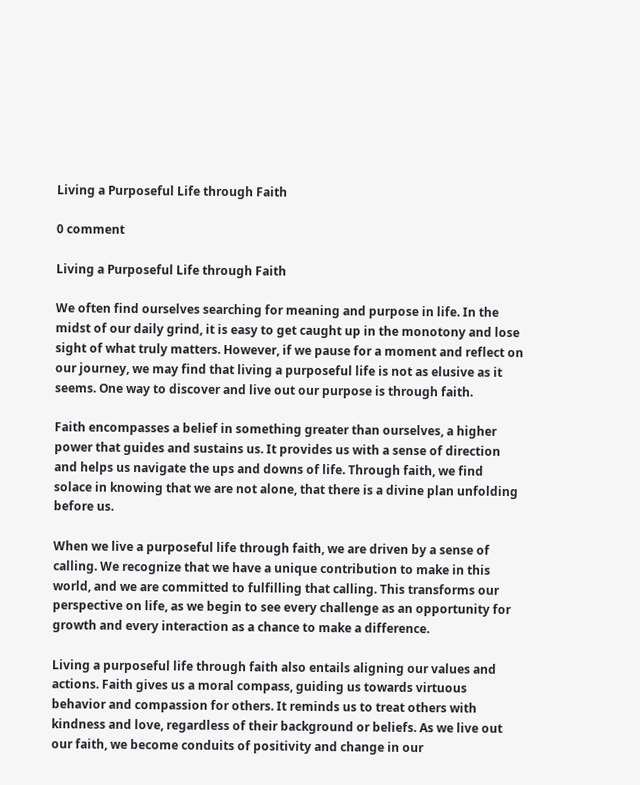Living a Purposeful Life through Faith

0 comment

Living a Purposeful Life through Faith

We often find ourselves searching for meaning and purpose in life. In the midst of our daily grind, it is easy to get caught up in the monotony and lose sight of what truly matters. However, if we pause for a moment and reflect on our journey, we may find that living a purposeful life is not as elusive as it seems. One way to discover and live out our purpose is through faith.

Faith encompasses a belief in something greater than ourselves, a higher power that guides and sustains us. It provides us with a sense of direction and helps us navigate the ups and downs of life. Through faith, we find solace in knowing that we are not alone, that there is a divine plan unfolding before us.

When we live a purposeful life through faith, we are driven by a sense of calling. We recognize that we have a unique contribution to make in this world, and we are committed to fulfilling that calling. This transforms our perspective on life, as we begin to see every challenge as an opportunity for growth and every interaction as a chance to make a difference.

Living a purposeful life through faith also entails aligning our values and actions. Faith gives us a moral compass, guiding us towards virtuous behavior and compassion for others. It reminds us to treat others with kindness and love, regardless of their background or beliefs. As we live out our faith, we become conduits of positivity and change in our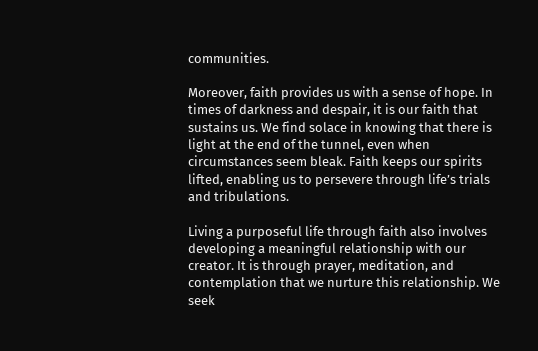communities.

Moreover, faith provides us with a sense of hope. In times of darkness and despair, it is our faith that sustains us. We find solace in knowing that there is light at the end of the tunnel, even when circumstances seem bleak. Faith keeps our spirits lifted, enabling us to persevere through life’s trials and tribulations.

Living a purposeful life through faith also involves developing a meaningful relationship with our creator. It is through prayer, meditation, and contemplation that we nurture this relationship. We seek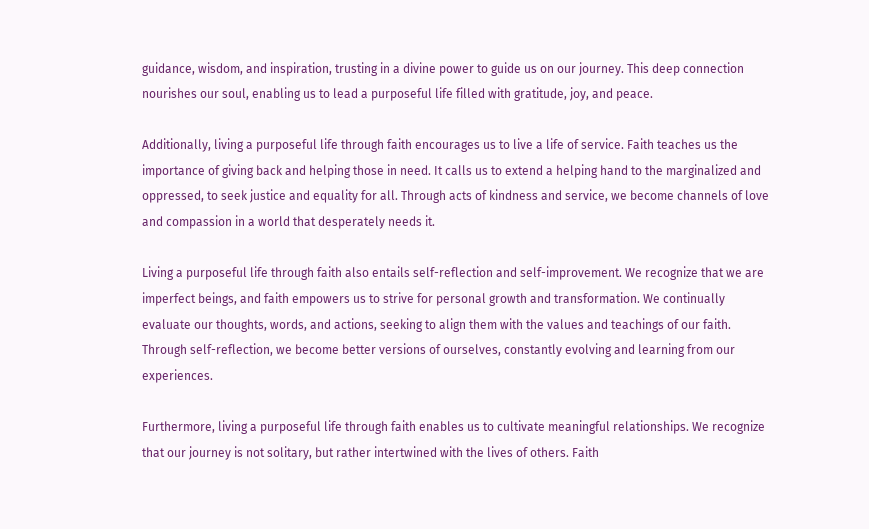guidance, wisdom, and inspiration, trusting in a divine power to guide us on our journey. This deep connection nourishes our soul, enabling us to lead a purposeful life filled with gratitude, joy, and peace.

Additionally, living a purposeful life through faith encourages us to live a life of service. Faith teaches us the importance of giving back and helping those in need. It calls us to extend a helping hand to the marginalized and oppressed, to seek justice and equality for all. Through acts of kindness and service, we become channels of love and compassion in a world that desperately needs it.

Living a purposeful life through faith also entails self-reflection and self-improvement. We recognize that we are imperfect beings, and faith empowers us to strive for personal growth and transformation. We continually evaluate our thoughts, words, and actions, seeking to align them with the values and teachings of our faith. Through self-reflection, we become better versions of ourselves, constantly evolving and learning from our experiences.

Furthermore, living a purposeful life through faith enables us to cultivate meaningful relationships. We recognize that our journey is not solitary, but rather intertwined with the lives of others. Faith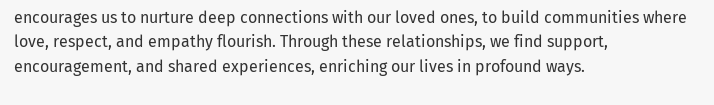encourages us to nurture deep connections with our loved ones, to build communities where love, respect, and empathy flourish. Through these relationships, we find support, encouragement, and shared experiences, enriching our lives in profound ways.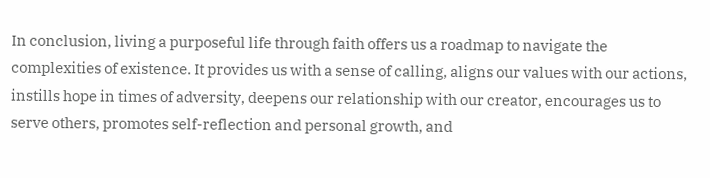In conclusion, living a purposeful life through faith offers us a roadmap to navigate the complexities of existence. It provides us with a sense of calling, aligns our values with our actions, instills hope in times of adversity, deepens our relationship with our creator, encourages us to serve others, promotes self-reflection and personal growth, and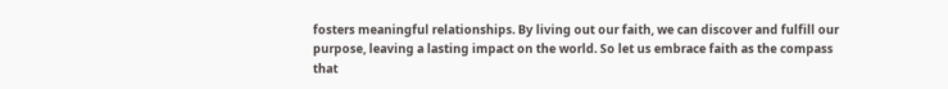fosters meaningful relationships. By living out our faith, we can discover and fulfill our purpose, leaving a lasting impact on the world. So let us embrace faith as the compass that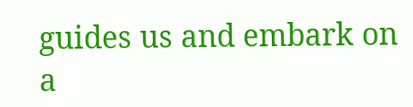guides us and embark on a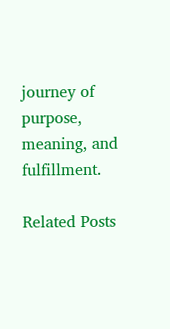journey of purpose, meaning, and fulfillment.

Related Posts